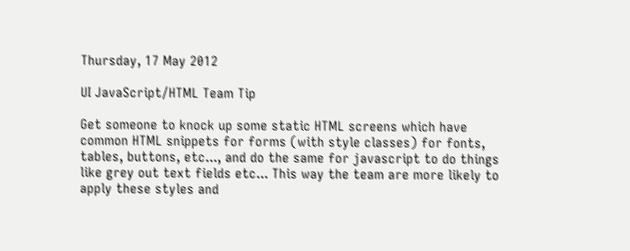Thursday, 17 May 2012

UI JavaScript/HTML Team Tip

Get someone to knock up some static HTML screens which have common HTML snippets for forms (with style classes) for fonts, tables, buttons, etc..., and do the same for javascript to do things like grey out text fields etc... This way the team are more likely to apply these styles and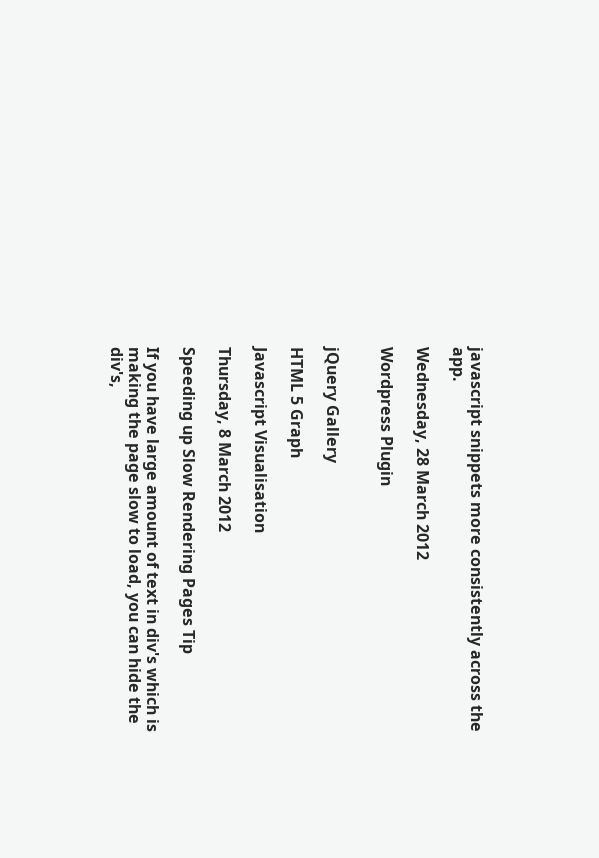javascript snippets more consistently across the app.

Wednesday, 28 March 2012

Wordpress Plugin


jQuery Gallery

HTML 5 Graph

Javascript Visualisation

Thursday, 8 March 2012

Speeding up Slow Rendering Pages Tip

If you have large amount of text in div's which is making the page slow to load, you can hide the div's,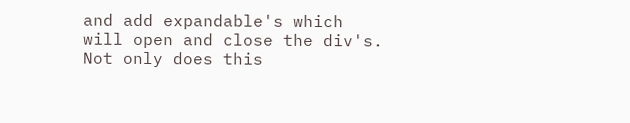and add expandable's which will open and close the div's. Not only does this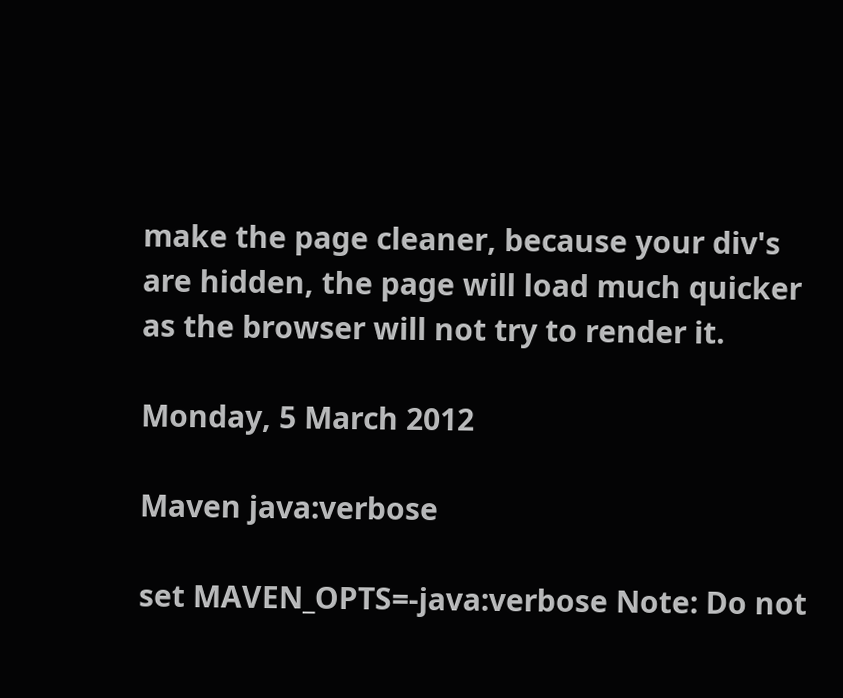make the page cleaner, because your div's are hidden, the page will load much quicker as the browser will not try to render it.

Monday, 5 March 2012

Maven java:verbose

set MAVEN_OPTS=-java:verbose Note: Do not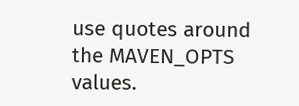use quotes around the MAVEN_OPTS values.